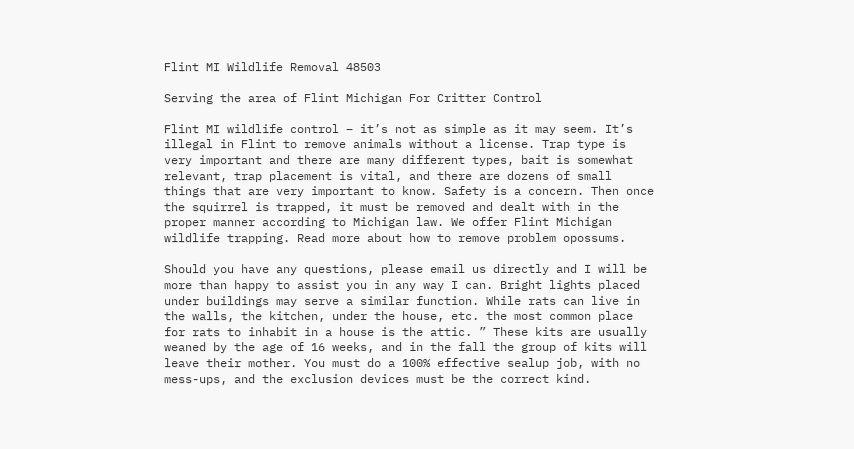Flint MI Wildlife Removal 48503

Serving the area of Flint Michigan For Critter Control

Flint MI wildlife control – it’s not as simple as it may seem. It’s illegal in Flint to remove animals without a license. Trap type is very important and there are many different types, bait is somewhat relevant, trap placement is vital, and there are dozens of small things that are very important to know. Safety is a concern. Then once the squirrel is trapped, it must be removed and dealt with in the proper manner according to Michigan law. We offer Flint Michigan wildlife trapping. Read more about how to remove problem opossums.

Should you have any questions, please email us directly and I will be more than happy to assist you in any way I can. Bright lights placed under buildings may serve a similar function. While rats can live in the walls, the kitchen, under the house, etc. the most common place for rats to inhabit in a house is the attic. ” These kits are usually weaned by the age of 16 weeks, and in the fall the group of kits will leave their mother. You must do a 100% effective sealup job, with no mess-ups, and the exclusion devices must be the correct kind.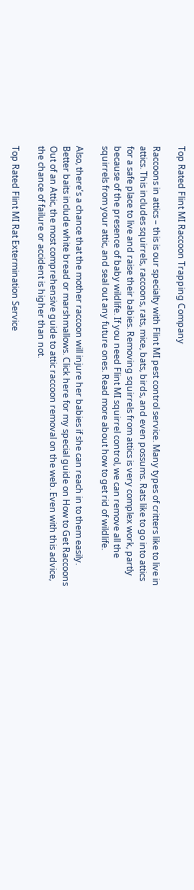Top Rated Flint MI Raccoon Trapping Company

Raccoons in attics – this is our specialty with Flint MI pest control service. Many types of critters like to live in attics. This includes squirrels, raccoons, rats, mice, bats, birds, and even possums. Rats like to go into attics for a safe place to live and raise their babies. Removing squirrels from attics is very complex work, partly because of the presence of baby wildlife. If you need Flint MI squirrel control, we can remove all the squirrels from your attic, and seal out any future ones. Read more about how to get rid of wildlife.

Also, there’s a chance that the mother raccoon will injure her babies if she can reach in to them easily. Better baits include white bread or marshmallows. Click here for my special guide on How to Get Raccoons Out of an Attic, the most comprehensive guide to attic raccoon removal on the web. Even with this advice, the chance of failure or accident is higher than not.

Top Rated Flint MI Rat Extermination Service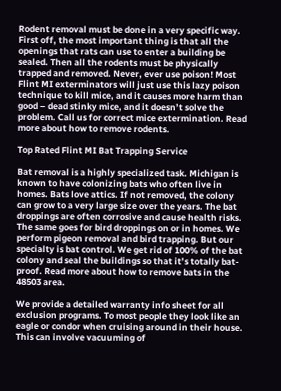Rodent removal must be done in a very specific way. First off, the most important thing is that all the openings that rats can use to enter a building be sealed. Then all the rodents must be physically trapped and removed. Never, ever use poison! Most Flint MI exterminators will just use this lazy poison technique to kill mice, and it causes more harm than good – dead stinky mice, and it doesn’t solve the problem. Call us for correct mice extermination. Read more about how to remove rodents.

Top Rated Flint MI Bat Trapping Service

Bat removal is a highly specialized task. Michigan is known to have colonizing bats who often live in homes. Bats love attics. If not removed, the colony can grow to a very large size over the years. The bat droppings are often corrosive and cause health risks. The same goes for bird droppings on or in homes. We perform pigeon removal and bird trapping. But our specialty is bat control. We get rid of 100% of the bat colony and seal the buildings so that it’s totally bat-proof. Read more about how to remove bats in the 48503 area.

We provide a detailed warranty info sheet for all exclusion programs. To most people they look like an eagle or condor when cruising around in their house. This can involve vacuuming of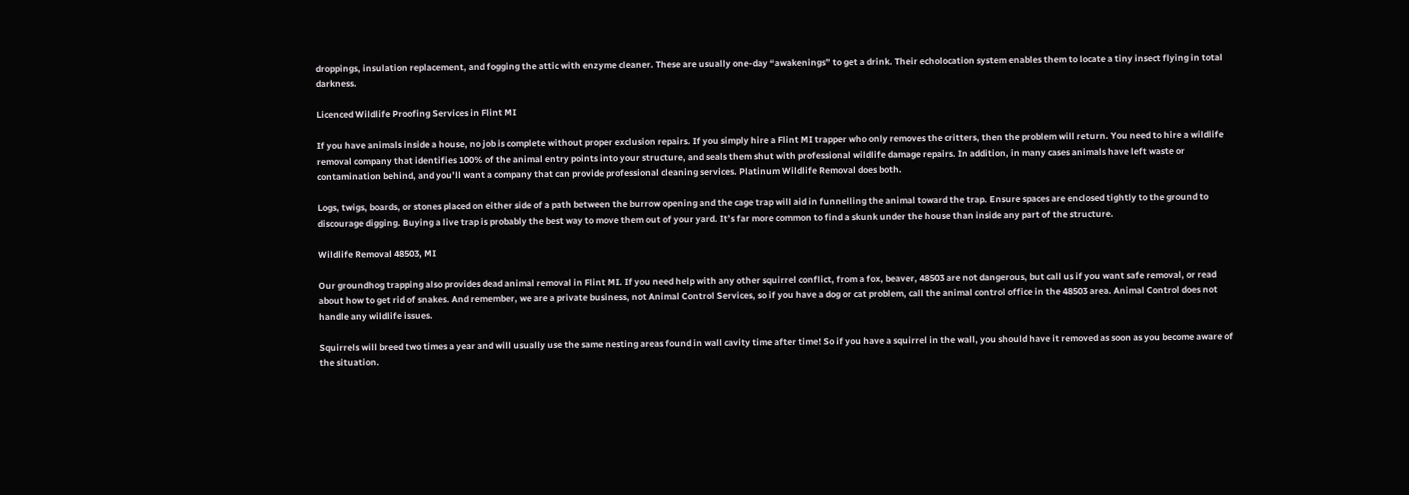droppings, insulation replacement, and fogging the attic with enzyme cleaner. These are usually one-day “awakenings” to get a drink. Their echolocation system enables them to locate a tiny insect flying in total darkness.

Licenced Wildlife Proofing Services in Flint MI

If you have animals inside a house, no job is complete without proper exclusion repairs. If you simply hire a Flint MI trapper who only removes the critters, then the problem will return. You need to hire a wildlife removal company that identifies 100% of the animal entry points into your structure, and seals them shut with professional wildlife damage repairs. In addition, in many cases animals have left waste or contamination behind, and you’ll want a company that can provide professional cleaning services. Platinum Wildlife Removal does both.

Logs, twigs, boards, or stones placed on either side of a path between the burrow opening and the cage trap will aid in funnelling the animal toward the trap. Ensure spaces are enclosed tightly to the ground to discourage digging. Buying a live trap is probably the best way to move them out of your yard. It’s far more common to find a skunk under the house than inside any part of the structure.

Wildlife Removal 48503, MI

Our groundhog trapping also provides dead animal removal in Flint MI. If you need help with any other squirrel conflict, from a fox, beaver, 48503 are not dangerous, but call us if you want safe removal, or read about how to get rid of snakes. And remember, we are a private business, not Animal Control Services, so if you have a dog or cat problem, call the animal control office in the 48503 area. Animal Control does not handle any wildlife issues.

Squirrels will breed two times a year and will usually use the same nesting areas found in wall cavity time after time! So if you have a squirrel in the wall, you should have it removed as soon as you become aware of the situation.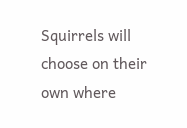Squirrels will choose on their own where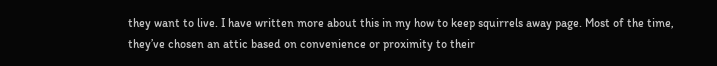they want to live. I have written more about this in my how to keep squirrels away page. Most of the time, they’ve chosen an attic based on convenience or proximity to their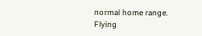normal home range. Flying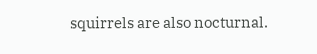squirrels are also nocturnal.